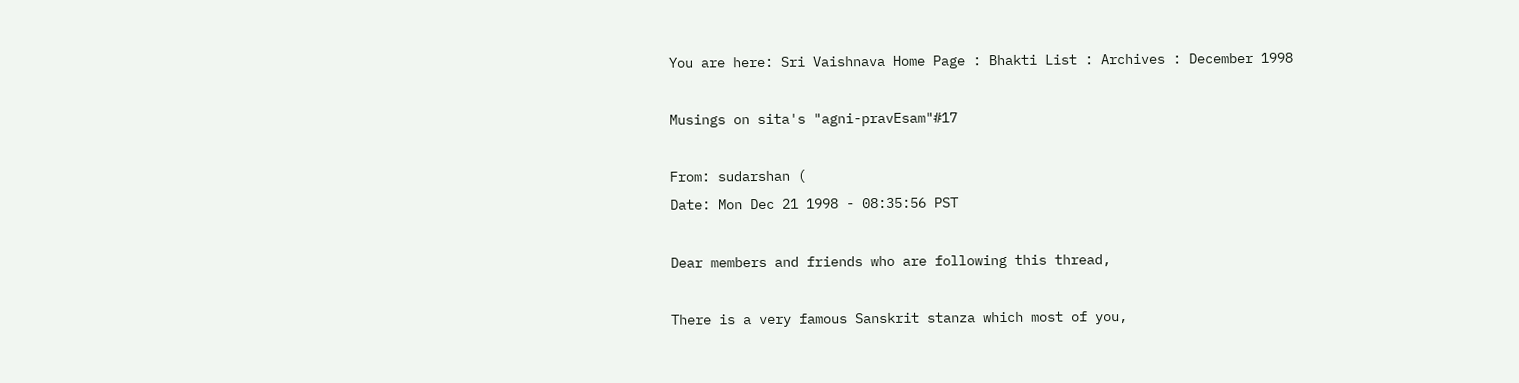You are here: Sri Vaishnava Home Page : Bhakti List : Archives : December 1998

Musings on sita's "agni-pravEsam"#17

From: sudarshan (
Date: Mon Dec 21 1998 - 08:35:56 PST

Dear members and friends who are following this thread,

There is a very famous Sanskrit stanza which most of you,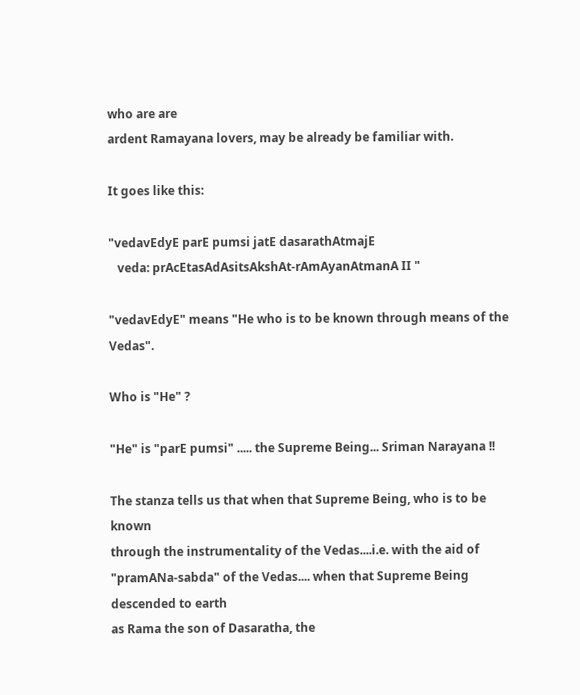who are are
ardent Ramayana lovers, may be already be familiar with.

It goes like this:

"vedavEdyE parE pumsi jatE dasarathAtmajE
   veda: prAcEtasAdAsitsAkshAt-rAmAyanAtmanA II "

"vedavEdyE" means "He who is to be known through means of the Vedas".

Who is "He" ?

"He" is "parE pumsi" ..... the Supreme Being... Sriman Narayana !!

The stanza tells us that when that Supreme Being, who is to be known
through the instrumentality of the Vedas....i.e. with the aid of
"pramANa-sabda" of the Vedas.... when that Supreme Being descended to earth
as Rama the son of Dasaratha, the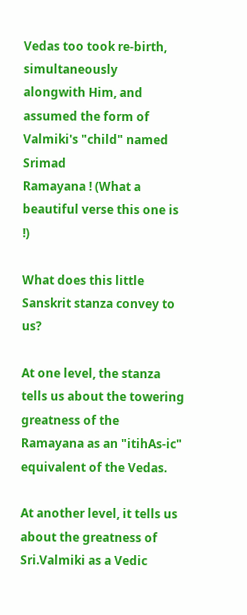Vedas too took re-birth, simultaneously
alongwith Him, and assumed the form of Valmiki's "child" named Srimad
Ramayana ! (What a beautiful verse this one is !)

What does this little Sanskrit stanza convey to us?

At one level, the stanza tells us about the towering greatness of the
Ramayana as an "itihAs-ic" equivalent of the Vedas.

At another level, it tells us about the greatness of Sri.Valmiki as a Vedic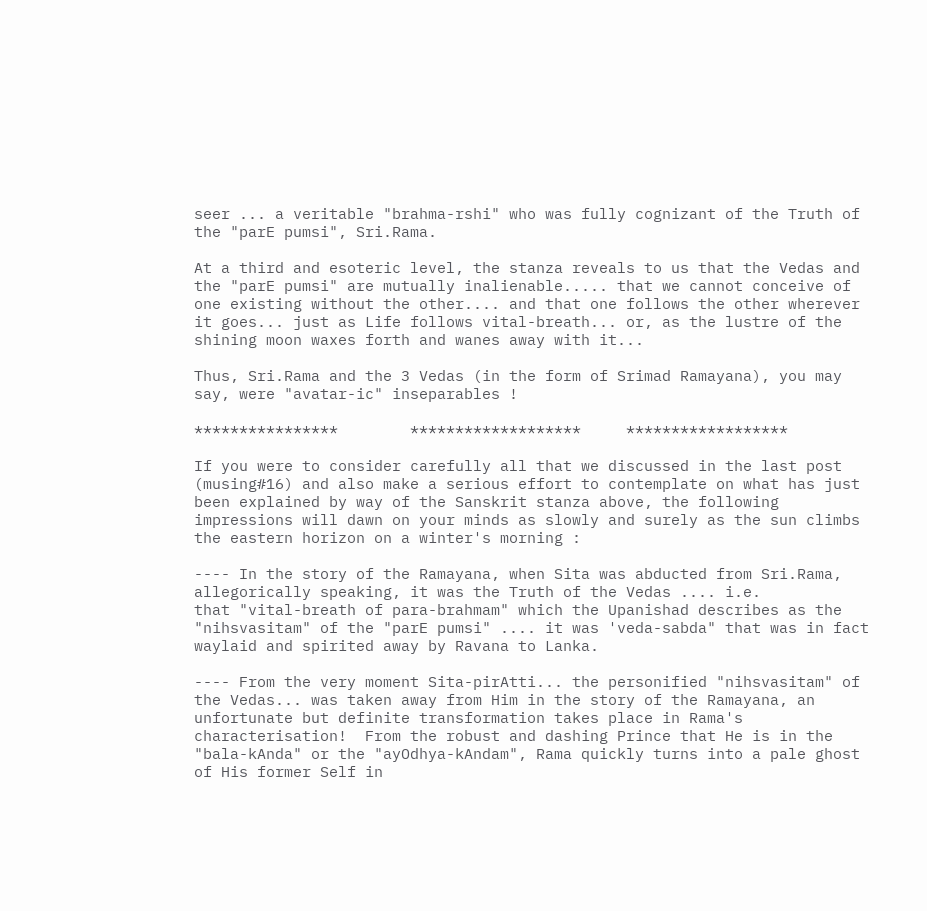seer ... a veritable "brahma-rshi" who was fully cognizant of the Truth of
the "parE pumsi", Sri.Rama.

At a third and esoteric level, the stanza reveals to us that the Vedas and
the "parE pumsi" are mutually inalienable..... that we cannot conceive of
one existing without the other.... and that one follows the other wherever
it goes... just as Life follows vital-breath... or, as the lustre of the
shining moon waxes forth and wanes away with it...

Thus, Sri.Rama and the 3 Vedas (in the form of Srimad Ramayana), you may
say, were "avatar-ic" inseparables !

****************        *******************     ******************

If you were to consider carefully all that we discussed in the last post
(musing#16) and also make a serious effort to contemplate on what has just
been explained by way of the Sanskrit stanza above, the following
impressions will dawn on your minds as slowly and surely as the sun climbs
the eastern horizon on a winter's morning :

---- In the story of the Ramayana, when Sita was abducted from Sri.Rama,
allegorically speaking, it was the Truth of the Vedas .... i.e.
that "vital-breath of para-brahmam" which the Upanishad describes as the
"nihsvasitam" of the "parE pumsi" .... it was 'veda-sabda" that was in fact
waylaid and spirited away by Ravana to Lanka.

---- From the very moment Sita-pirAtti... the personified "nihsvasitam" of
the Vedas... was taken away from Him in the story of the Ramayana, an
unfortunate but definite transformation takes place in Rama's
characterisation!  From the robust and dashing Prince that He is in the
"bala-kAnda" or the "ayOdhya-kAndam", Rama quickly turns into a pale ghost
of His former Self in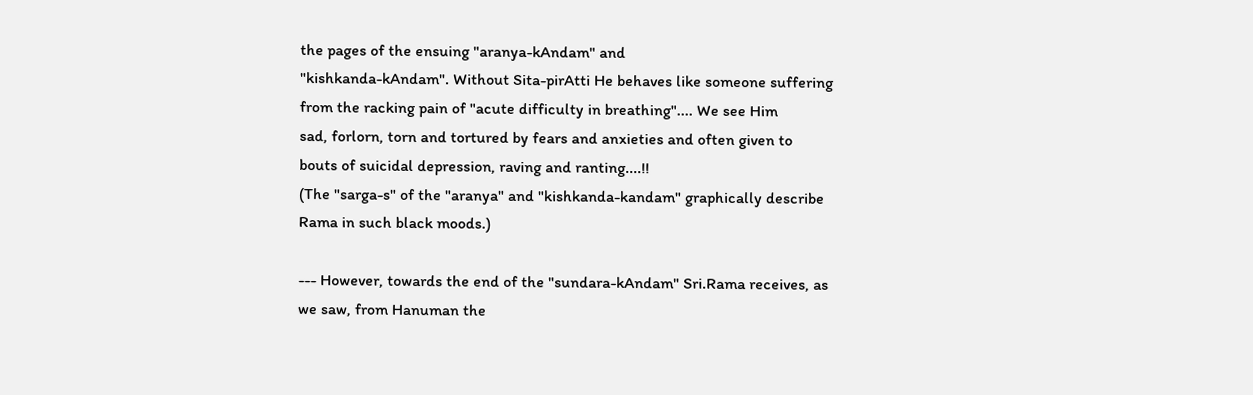the pages of the ensuing "aranya-kAndam" and
"kishkanda-kAndam". Without Sita-pirAtti He behaves like someone suffering
from the racking pain of "acute difficulty in breathing".... We see Him
sad, forlorn, torn and tortured by fears and anxieties and often given to
bouts of suicidal depression, raving and ranting....!!
(The "sarga-s" of the "aranya" and "kishkanda-kandam" graphically describe
Rama in such black moods.)

--- However, towards the end of the "sundara-kAndam" Sri.Rama receives, as
we saw, from Hanuman the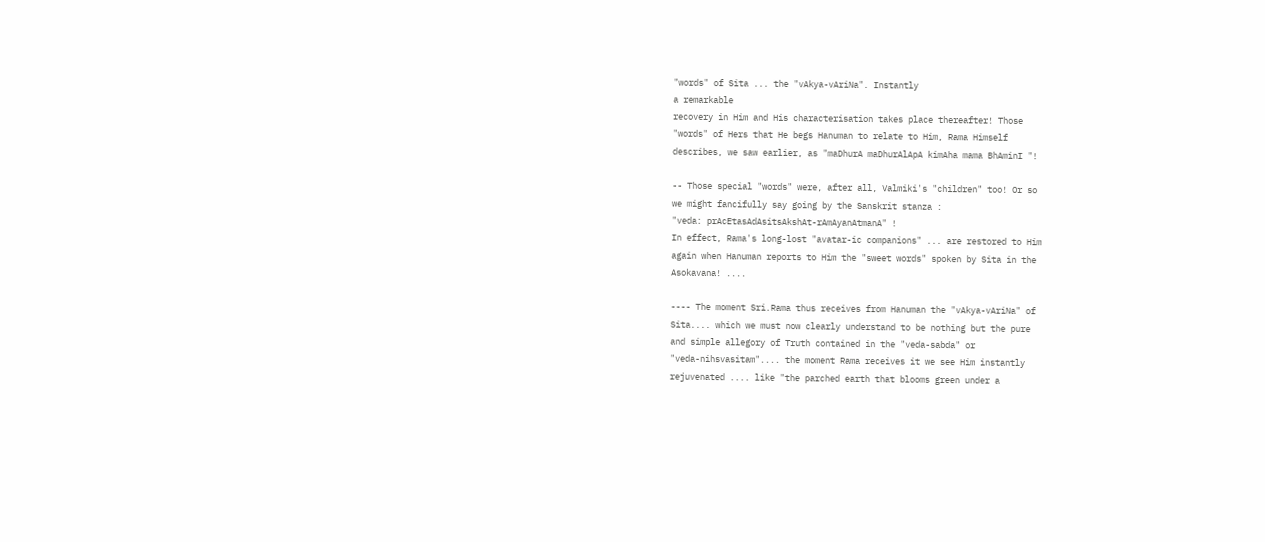"words" of Sita ... the "vAkya-vAriNa". Instantly
a remarkable
recovery in Him and His characterisation takes place thereafter! Those
"words" of Hers that He begs Hanuman to relate to Him, Rama Himself
describes, we saw earlier, as "maDhurA maDhurAlApA kimAha mama BhAminI "!

-- Those special "words" were, after all, Valmiki's "children" too! Or so
we might fancifully say going by the Sanskrit stanza :
"veda: prAcEtasAdAsitsAkshAt-rAmAyanAtmanA" !
In effect, Rama's long-lost "avatar-ic companions" ... are restored to Him
again when Hanuman reports to Him the "sweet words" spoken by Sita in the
Asokavana! ....

---- The moment Sri.Rama thus receives from Hanuman the "vAkya-vAriNa" of
Sita.... which we must now clearly understand to be nothing but the pure
and simple allegory of Truth contained in the "veda-sabda" or
"veda-nihsvasitam".... the moment Rama receives it we see Him instantly
rejuvenated .... like "the parched earth that blooms green under a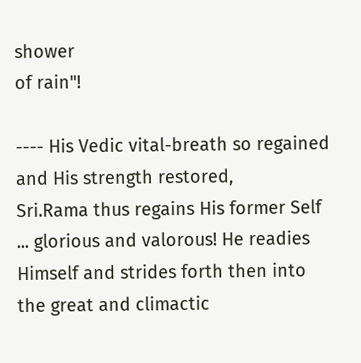shower
of rain"!

---- His Vedic vital-breath so regained and His strength restored,
Sri.Rama thus regains His former Self ... glorious and valorous! He readies
Himself and strides forth then into the great and climactic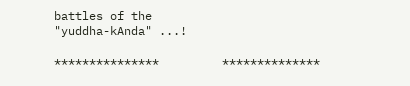battles of the
"yuddha-kAnda" ...!

***************         **************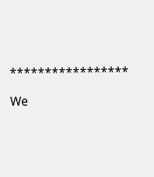*****************

We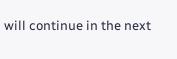will continue in the next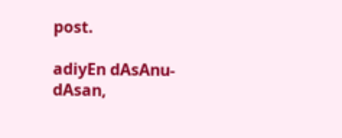post.

adiyEn dAsAnu-dAsan,